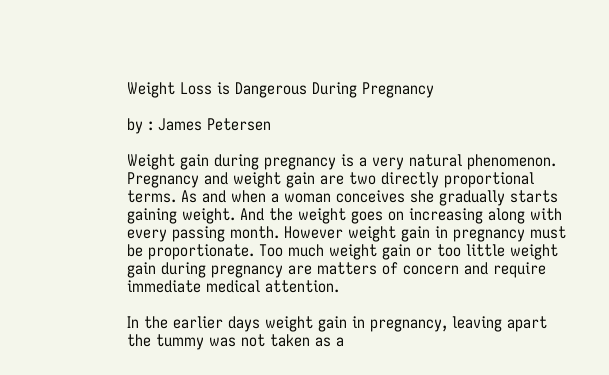Weight Loss is Dangerous During Pregnancy

by : James Petersen

Weight gain during pregnancy is a very natural phenomenon. Pregnancy and weight gain are two directly proportional terms. As and when a woman conceives she gradually starts gaining weight. And the weight goes on increasing along with every passing month. However weight gain in pregnancy must be proportionate. Too much weight gain or too little weight gain during pregnancy are matters of concern and require immediate medical attention.

In the earlier days weight gain in pregnancy, leaving apart the tummy was not taken as a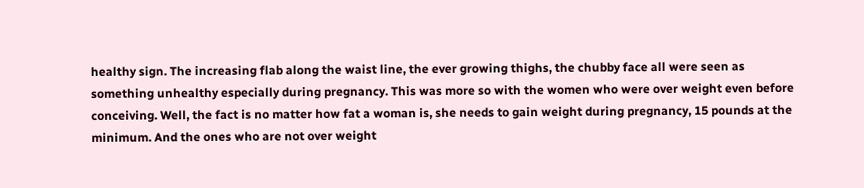healthy sign. The increasing flab along the waist line, the ever growing thighs, the chubby face all were seen as something unhealthy especially during pregnancy. This was more so with the women who were over weight even before conceiving. Well, the fact is no matter how fat a woman is, she needs to gain weight during pregnancy, 15 pounds at the minimum. And the ones who are not over weight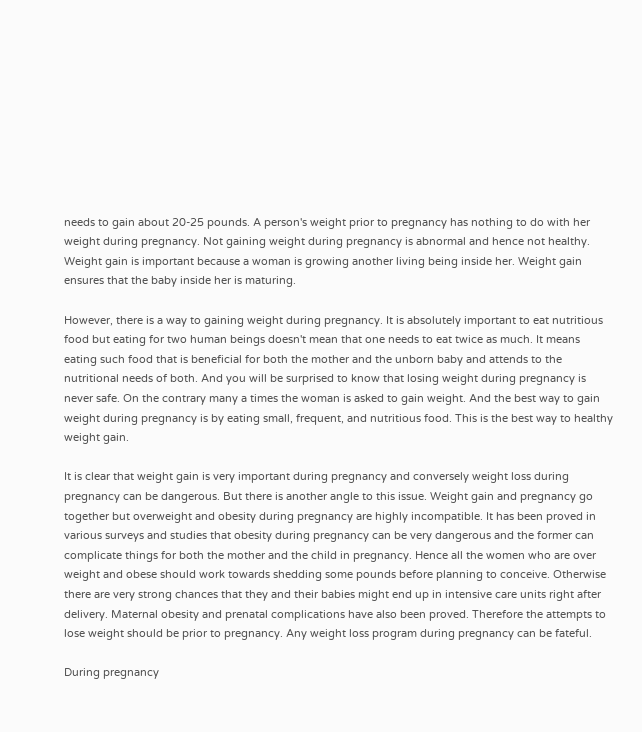needs to gain about 20-25 pounds. A person's weight prior to pregnancy has nothing to do with her weight during pregnancy. Not gaining weight during pregnancy is abnormal and hence not healthy. Weight gain is important because a woman is growing another living being inside her. Weight gain ensures that the baby inside her is maturing.

However, there is a way to gaining weight during pregnancy. It is absolutely important to eat nutritious food but eating for two human beings doesn't mean that one needs to eat twice as much. It means eating such food that is beneficial for both the mother and the unborn baby and attends to the nutritional needs of both. And you will be surprised to know that losing weight during pregnancy is never safe. On the contrary many a times the woman is asked to gain weight. And the best way to gain weight during pregnancy is by eating small, frequent, and nutritious food. This is the best way to healthy weight gain.

It is clear that weight gain is very important during pregnancy and conversely weight loss during pregnancy can be dangerous. But there is another angle to this issue. Weight gain and pregnancy go together but overweight and obesity during pregnancy are highly incompatible. It has been proved in various surveys and studies that obesity during pregnancy can be very dangerous and the former can complicate things for both the mother and the child in pregnancy. Hence all the women who are over weight and obese should work towards shedding some pounds before planning to conceive. Otherwise there are very strong chances that they and their babies might end up in intensive care units right after delivery. Maternal obesity and prenatal complications have also been proved. Therefore the attempts to lose weight should be prior to pregnancy. Any weight loss program during pregnancy can be fateful.

During pregnancy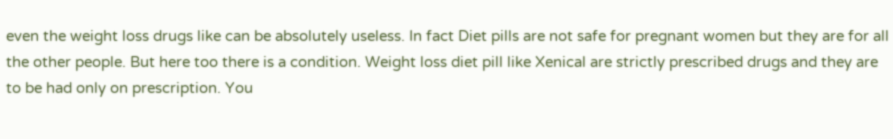even the weight loss drugs like can be absolutely useless. In fact Diet pills are not safe for pregnant women but they are for all the other people. But here too there is a condition. Weight loss diet pill like Xenical are strictly prescribed drugs and they are to be had only on prescription. You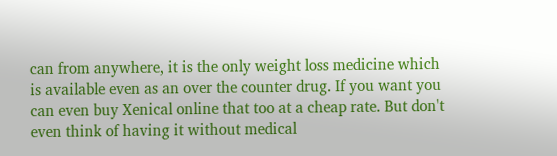can from anywhere, it is the only weight loss medicine which is available even as an over the counter drug. If you want you can even buy Xenical online that too at a cheap rate. But don't even think of having it without medical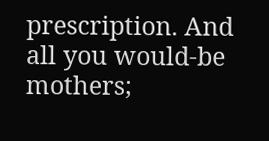prescription. And all you would-be mothers;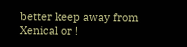better keep away from Xenical or !